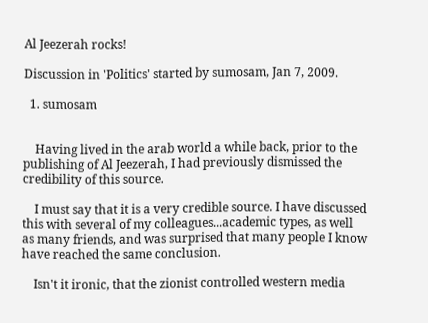Al Jeezerah rocks!

Discussion in 'Politics' started by sumosam, Jan 7, 2009.

  1. sumosam


    Having lived in the arab world a while back, prior to the publishing of Al Jeezerah, I had previously dismissed the credibility of this source.

    I must say that it is a very credible source. I have discussed this with several of my colleagues...academic types, as well as many friends, and was surprised that many people I know have reached the same conclusion.

    Isn't it ironic, that the zionist controlled western media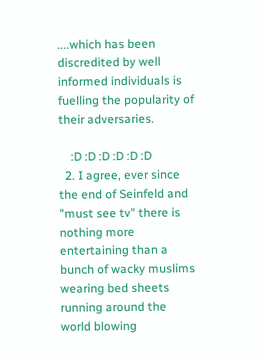....which has been discredited by well informed individuals is fuelling the popularity of their adversaries.

    :D :D :D :D :D :D
  2. I agree, ever since the end of Seinfeld and "must see tv" there is nothing more entertaining than a bunch of wacky muslims wearing bed sheets running around the world blowing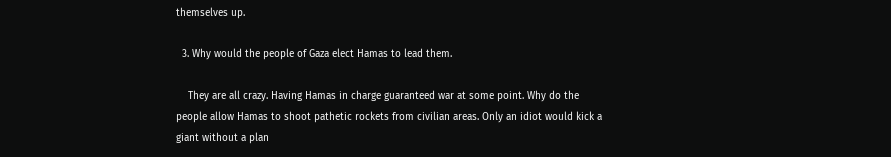themselves up.

  3. Why would the people of Gaza elect Hamas to lead them.

    They are all crazy. Having Hamas in charge guaranteed war at some point. Why do the people allow Hamas to shoot pathetic rockets from civilian areas. Only an idiot would kick a giant without a plan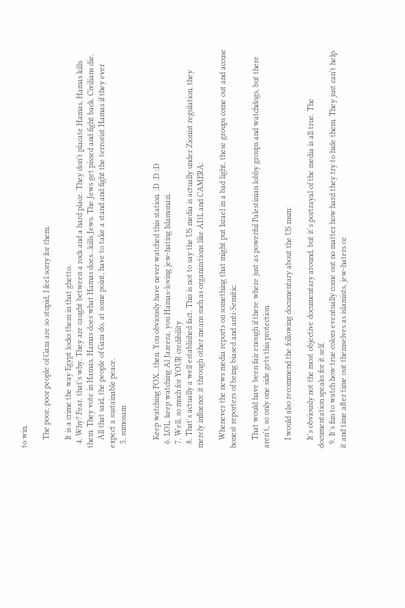to win.

    The poor, poor people of Gaza are so stupid, I feel sorry for them.

    It is a crime the way Egypt locks them in that ghetto.
  4. Why? Fear. that's why. They are caught between a rock and a hard place. They don't placate Hamas, Hamas kills them. They vote in Hamas, Hamas does what Hamas does...kills Jews. The Jews get pissed and fight back. Civilians die.
    All that said, the people of Gaza do, at some point, have to take a stand and fight the terrorist Hamas if they ever expect a sustainable peace.
  5. sumosam


    Keep watching FOX...then. You obviously have never watched this station. :D :D :D
  6. LOL, keep watching Al Jazeera, you Hamas-loving jew-hating Islamonazi.
  7. Well, so much for YOUR credibility
  8. That's actually a well established fact. This is not to say the US media is actually under Zionist regulation, they merely influence it through other means such as organizations like ADL and CAMERA:

    Whenever the news media reports on something that might put Israel in a bad light, these groups come out and accuse honest reporters of being biased and anti-Semitic.

    That would have been fair enough if there where just as powerful Palestinian lobby groups and watchdogs, but there aren't, so only one side gets this protection.

    I would also recommend the following documentary about the US msm:

    It's obviously not the most objective documentary around, but it's portrayal of the media is all true. The documentation speaks for it self.
  9. It's fun to watch how true colors eventually come out no matter how hard they try to hide them. They just can't help it and time after time out themselves as islamists, jew-haters or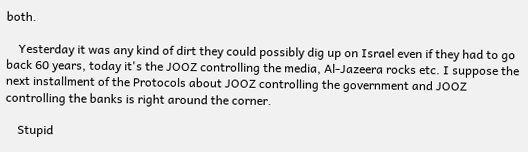both.

    Yesterday it was any kind of dirt they could possibly dig up on Israel even if they had to go back 60 years, today it's the JOOZ controlling the media, Al-Jazeera rocks etc. I suppose the next installment of the Protocols about JOOZ controlling the government and JOOZ controlling the banks is right around the corner.

    Stupid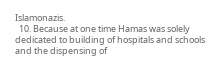Islamonazis.
  10. Because at one time Hamas was solely dedicated to building of hospitals and schools and the dispensing of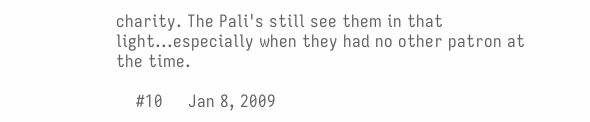charity. The Pali's still see them in that light...especially when they had no other patron at the time.

    #10     Jan 8, 2009